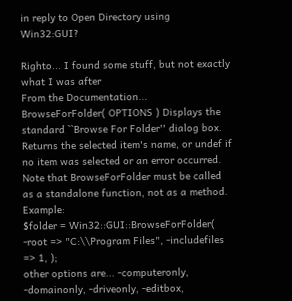in reply to Open Directory using Win32:GUI?

Righto... I found some stuff, but not exactly what I was after
From the Documentation...
BrowseForFolder( OPTIONS ) Displays the standard ``Browse For Folder'' dialog box. Returns the selected item's name, or undef if no item was selected or an error occurred. Note that BrowseForFolder must be called as a standalone function, not as a method. Example:
$folder = Win32::GUI::BrowseForFolder( -root => "C:\\Program Files", -includefiles => 1, );
other options are... -computeronly, -domainonly, -driveonly, -editbox,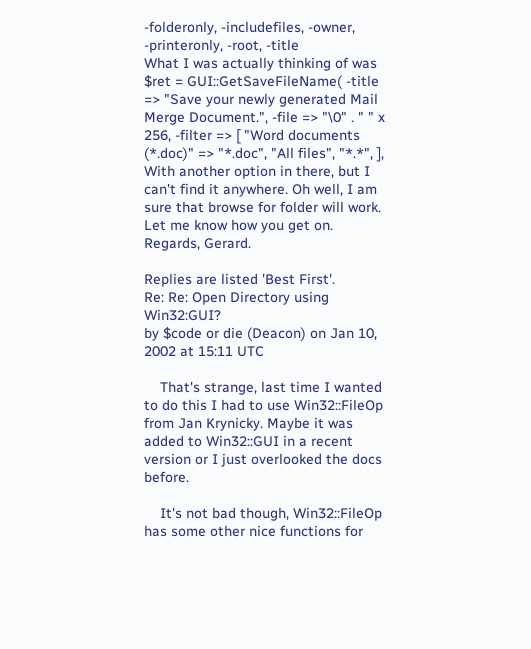-folderonly, -includefiles, -owner, -printeronly, -root, -title
What I was actually thinking of was
$ret = GUI::GetSaveFileName( -title => "Save your newly generated Mail Merge Document.", -file => "\0" . " " x 256, -filter => [ "Word documents (*.doc)" => "*.doc", "All files", "*.*", ],
With another option in there, but I can't find it anywhere. Oh well, I am sure that browse for folder will work. Let me know how you get on.
Regards, Gerard.

Replies are listed 'Best First'.
Re: Re: Open Directory using Win32:GUI?
by $code or die (Deacon) on Jan 10, 2002 at 15:11 UTC

    That's strange, last time I wanted to do this I had to use Win32::FileOp from Jan Krynicky. Maybe it was added to Win32::GUI in a recent version or I just overlooked the docs before.

    It's not bad though, Win32::FileOp has some other nice functions for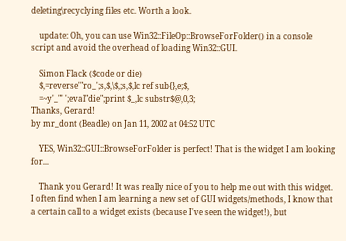deleting\recyclying files etc. Worth a look.

    update: Oh, you can use Win32::FileOp::BrowseForFolder() in a console script and avoid the overhead of loading Win32::GUI.

    Simon Flack ($code or die)
    $,=reverse'"ro_';s,$,\$,;s,$,lc ref sub{},e;$,
    =~y'_"' ';eval"die";print $_,lc substr$@,0,3;
Thanks, Gerard!
by mr_dont (Beadle) on Jan 11, 2002 at 04:52 UTC

    YES, Win32::GUI::BrowseForFolder is perfect! That is the widget I am looking for...

    Thank you Gerard! It was really nice of you to help me out with this widget. I often find when I am learning a new set of GUI widgets/methods, I know that a certain call to a widget exists (because I've seen the widget!), but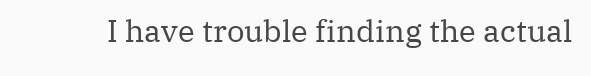I have trouble finding the actual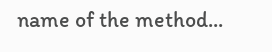name of the method...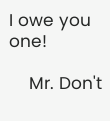I owe you one!

    Mr. Don't